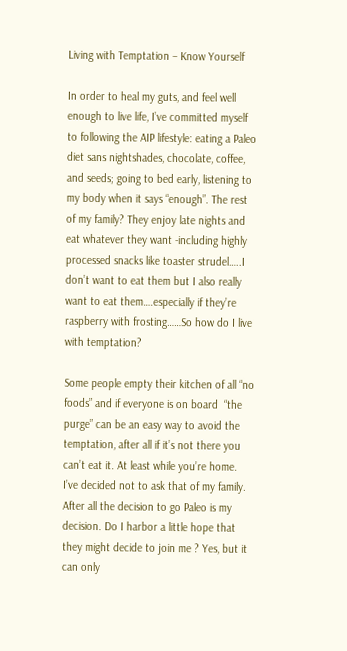Living with Temptation – Know Yourself

In order to heal my guts, and feel well enough to live life, I’ve committed myself to following the AIP lifestyle: eating a Paleo diet sans nightshades, chocolate, coffee, and seeds; going to bed early, listening to my body when it says “enough”. The rest of my family? They enjoy late nights and eat whatever they want -including highly processed snacks like toaster strudel…..I don’t want to eat them but I also really want to eat them….especially if they’re raspberry with frosting……So how do I live with temptation?

Some people empty their kitchen of all “no foods” and if everyone is on board  “the purge” can be an easy way to avoid the temptation, after all if it’s not there you can’t eat it. At least while you’re home. I’ve decided not to ask that of my family. After all the decision to go Paleo is my decision. Do I harbor a little hope that they might decide to join me ? Yes, but it can only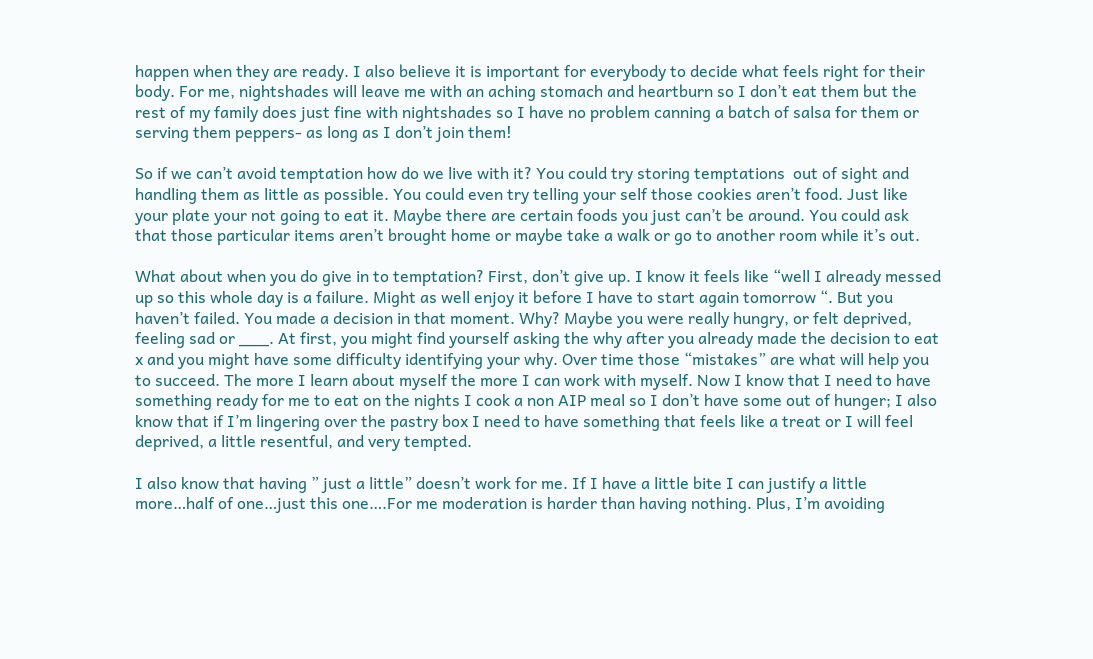happen when they are ready. I also believe it is important for everybody to decide what feels right for their body. For me, nightshades will leave me with an aching stomach and heartburn so I don’t eat them but the rest of my family does just fine with nightshades so I have no problem canning a batch of salsa for them or serving them peppers- as long as I don’t join them!

So if we can’t avoid temptation how do we live with it? You could try storing temptations  out of sight and handling them as little as possible. You could even try telling your self those cookies aren’t food. Just like your plate your not going to eat it. Maybe there are certain foods you just can’t be around. You could ask that those particular items aren’t brought home or maybe take a walk or go to another room while it’s out.

What about when you do give in to temptation? First, don’t give up. I know it feels like “well I already messed up so this whole day is a failure. Might as well enjoy it before I have to start again tomorrow “. But you  haven’t failed. You made a decision in that moment. Why? Maybe you were really hungry, or felt deprived, feeling sad or ___. At first, you might find yourself asking the why after you already made the decision to eat x and you might have some difficulty identifying your why. Over time those “mistakes” are what will help you to succeed. The more I learn about myself the more I can work with myself. Now I know that I need to have something ready for me to eat on the nights I cook a non AIP meal so I don’t have some out of hunger; I also know that if I’m lingering over the pastry box I need to have something that feels like a treat or I will feel deprived, a little resentful, and very tempted.

I also know that having ” just a little” doesn’t work for me. If I have a little bite I can justify a little more…half of one…just this one….For me moderation is harder than having nothing. Plus, I’m avoiding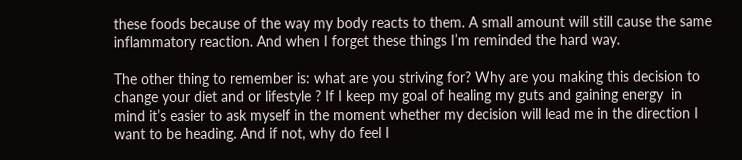these foods because of the way my body reacts to them. A small amount will still cause the same inflammatory reaction. And when I forget these things I’m reminded the hard way.

The other thing to remember is: what are you striving for? Why are you making this decision to change your diet and or lifestyle ? If I keep my goal of healing my guts and gaining energy  in mind it’s easier to ask myself in the moment whether my decision will lead me in the direction I want to be heading. And if not, why do feel I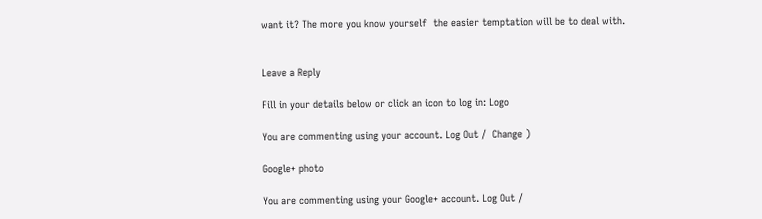want it? The more you know yourself  the easier temptation will be to deal with.


Leave a Reply

Fill in your details below or click an icon to log in: Logo

You are commenting using your account. Log Out /  Change )

Google+ photo

You are commenting using your Google+ account. Log Out /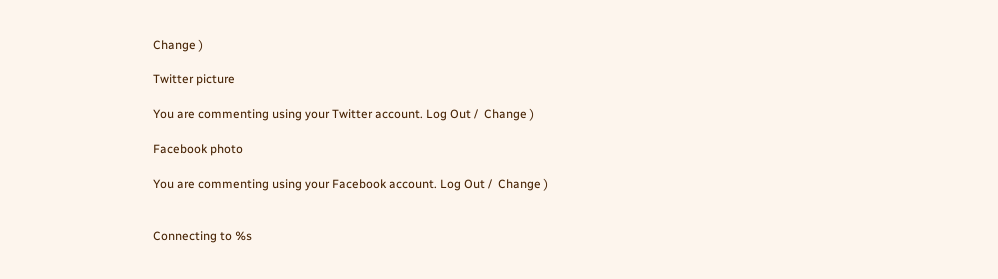Change )

Twitter picture

You are commenting using your Twitter account. Log Out /  Change )

Facebook photo

You are commenting using your Facebook account. Log Out /  Change )


Connecting to %s